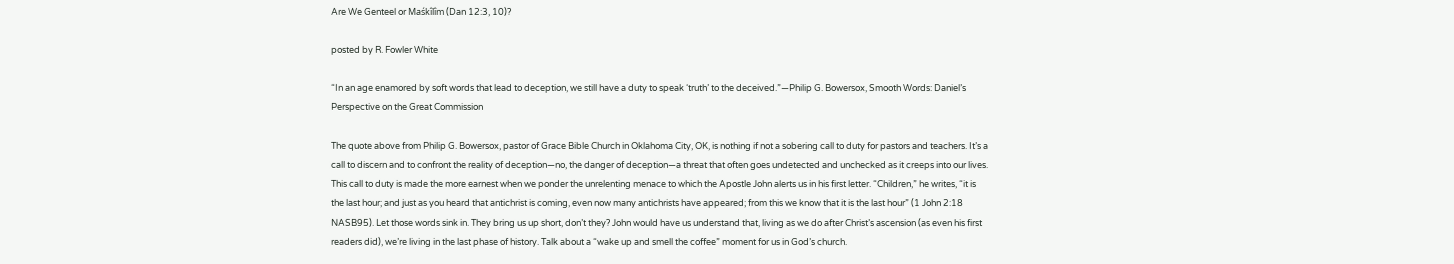Are We Genteel or Maśkîlîm (Dan 12:3, 10)?

posted by R. Fowler White

“In an age enamored by soft words that lead to deception, we still have a duty to speak ‘truth’ to the deceived.”—Philip G. Bowersox, Smooth Words: Daniel’s Perspective on the Great Commission

The quote above from Philip G. Bowersox, pastor of Grace Bible Church in Oklahoma City, OK, is nothing if not a sobering call to duty for pastors and teachers. It’s a call to discern and to confront the reality of deception—no, the danger of deception—a threat that often goes undetected and unchecked as it creeps into our lives. This call to duty is made the more earnest when we ponder the unrelenting menace to which the Apostle John alerts us in his first letter. “Children,” he writes, “it is the last hour; and just as you heard that antichrist is coming, even now many antichrists have appeared; from this we know that it is the last hour” (1 John 2:18 NASB95). Let those words sink in. They bring us up short, don’t they? John would have us understand that, living as we do after Christ’s ascension (as even his first readers did), we’re living in the last phase of history. Talk about a “wake up and smell the coffee” moment for us in God’s church.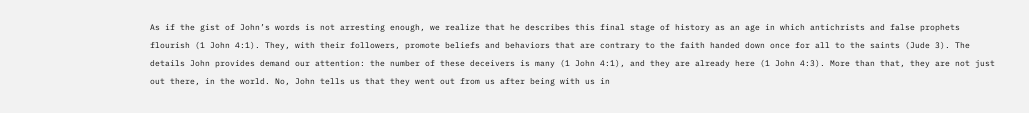As if the gist of John’s words is not arresting enough, we realize that he describes this final stage of history as an age in which antichrists and false prophets flourish (1 John 4:1). They, with their followers, promote beliefs and behaviors that are contrary to the faith handed down once for all to the saints (Jude 3). The details John provides demand our attention: the number of these deceivers is many (1 John 4:1), and they are already here (1 John 4:3). More than that, they are not just out there, in the world. No, John tells us that they went out from us after being with us in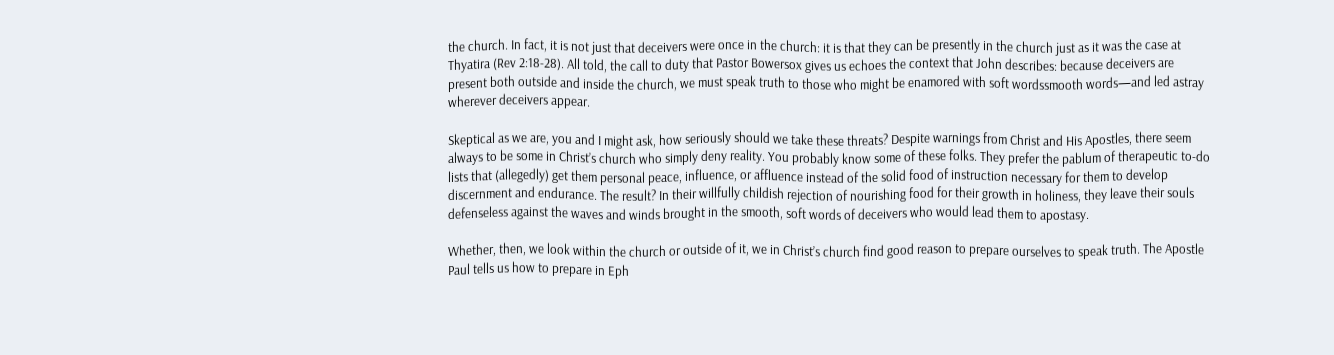the church. In fact, it is not just that deceivers were once in the church: it is that they can be presently in the church just as it was the case at Thyatira (Rev 2:18-28). All told, the call to duty that Pastor Bowersox gives us echoes the context that John describes: because deceivers are present both outside and inside the church, we must speak truth to those who might be enamored with soft wordssmooth words—and led astray wherever deceivers appear.

Skeptical as we are, you and I might ask, how seriously should we take these threats? Despite warnings from Christ and His Apostles, there seem always to be some in Christ’s church who simply deny reality. You probably know some of these folks. They prefer the pablum of therapeutic to-do lists that (allegedly) get them personal peace, influence, or affluence instead of the solid food of instruction necessary for them to develop discernment and endurance. The result? In their willfully childish rejection of nourishing food for their growth in holiness, they leave their souls defenseless against the waves and winds brought in the smooth, soft words of deceivers who would lead them to apostasy.

Whether, then, we look within the church or outside of it, we in Christ’s church find good reason to prepare ourselves to speak truth. The Apostle Paul tells us how to prepare in Eph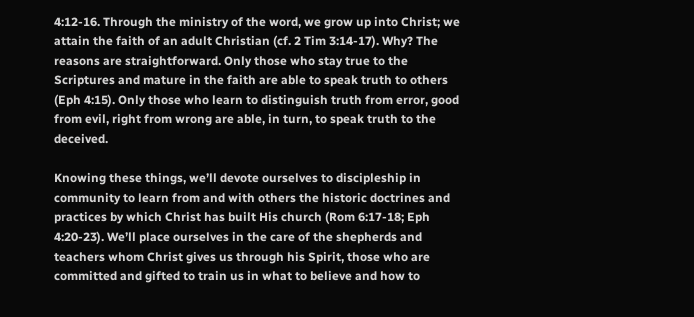4:12-16. Through the ministry of the word, we grow up into Christ; we attain the faith of an adult Christian (cf. 2 Tim 3:14-17). Why? The reasons are straightforward. Only those who stay true to the Scriptures and mature in the faith are able to speak truth to others (Eph 4:15). Only those who learn to distinguish truth from error, good from evil, right from wrong are able, in turn, to speak truth to the deceived.

Knowing these things, we’ll devote ourselves to discipleship in community to learn from and with others the historic doctrines and practices by which Christ has built His church (Rom 6:17-18; Eph 4:20-23). We’ll place ourselves in the care of the shepherds and teachers whom Christ gives us through his Spirit, those who are committed and gifted to train us in what to believe and how to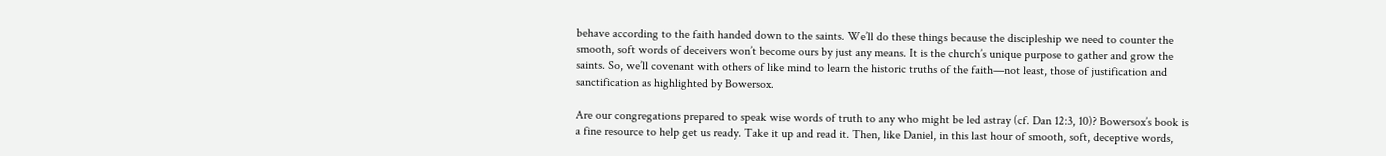behave according to the faith handed down to the saints. We’ll do these things because the discipleship we need to counter the smooth, soft words of deceivers won’t become ours by just any means. It is the church’s unique purpose to gather and grow the saints. So, we’ll covenant with others of like mind to learn the historic truths of the faith—not least, those of justification and sanctification as highlighted by Bowersox.

Are our congregations prepared to speak wise words of truth to any who might be led astray (cf. Dan 12:3, 10)? Bowersox’s book is a fine resource to help get us ready. Take it up and read it. Then, like Daniel, in this last hour of smooth, soft, deceptive words,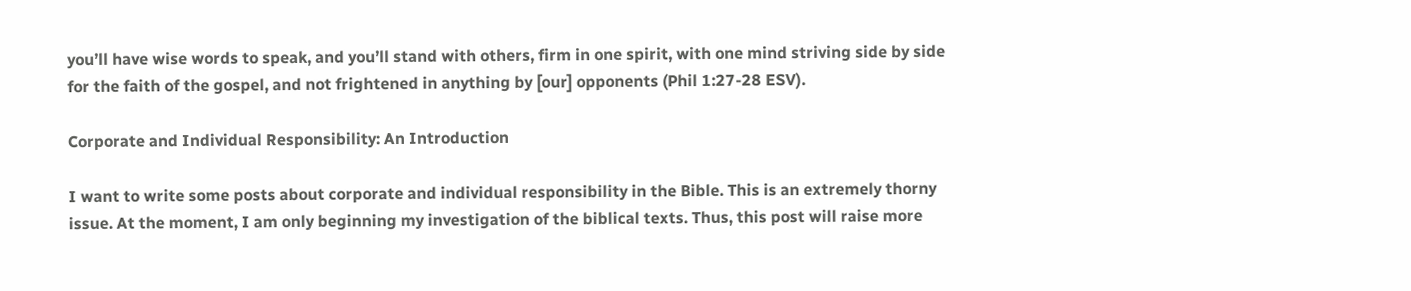you’ll have wise words to speak, and you’ll stand with others, firm in one spirit, with one mind striving side by side for the faith of the gospel, and not frightened in anything by [our] opponents (Phil 1:27-28 ESV).

Corporate and Individual Responsibility: An Introduction

I want to write some posts about corporate and individual responsibility in the Bible. This is an extremely thorny issue. At the moment, I am only beginning my investigation of the biblical texts. Thus, this post will raise more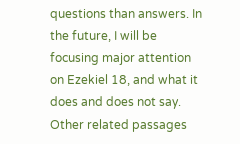questions than answers. In the future, I will be focusing major attention on Ezekiel 18, and what it does and does not say. Other related passages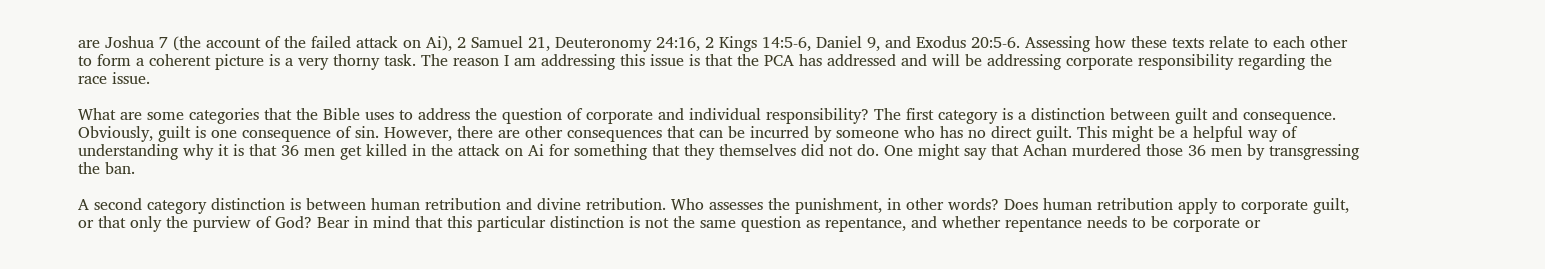are Joshua 7 (the account of the failed attack on Ai), 2 Samuel 21, Deuteronomy 24:16, 2 Kings 14:5-6, Daniel 9, and Exodus 20:5-6. Assessing how these texts relate to each other to form a coherent picture is a very thorny task. The reason I am addressing this issue is that the PCA has addressed and will be addressing corporate responsibility regarding the race issue.

What are some categories that the Bible uses to address the question of corporate and individual responsibility? The first category is a distinction between guilt and consequence. Obviously, guilt is one consequence of sin. However, there are other consequences that can be incurred by someone who has no direct guilt. This might be a helpful way of understanding why it is that 36 men get killed in the attack on Ai for something that they themselves did not do. One might say that Achan murdered those 36 men by transgressing the ban.

A second category distinction is between human retribution and divine retribution. Who assesses the punishment, in other words? Does human retribution apply to corporate guilt, or that only the purview of God? Bear in mind that this particular distinction is not the same question as repentance, and whether repentance needs to be corporate or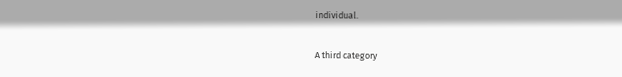individual.

A third category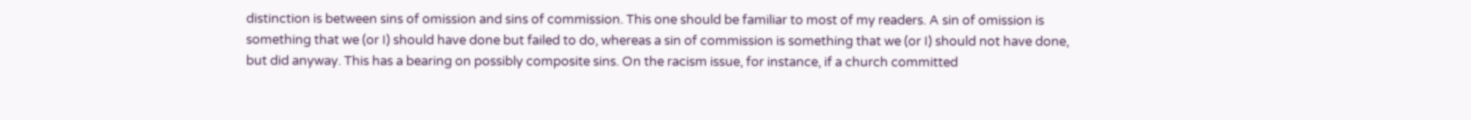distinction is between sins of omission and sins of commission. This one should be familiar to most of my readers. A sin of omission is something that we (or I) should have done but failed to do, whereas a sin of commission is something that we (or I) should not have done, but did anyway. This has a bearing on possibly composite sins. On the racism issue, for instance, if a church committed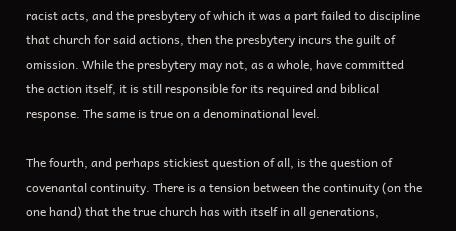racist acts, and the presbytery of which it was a part failed to discipline that church for said actions, then the presbytery incurs the guilt of omission. While the presbytery may not, as a whole, have committed the action itself, it is still responsible for its required and biblical response. The same is true on a denominational level.

The fourth, and perhaps stickiest question of all, is the question of covenantal continuity. There is a tension between the continuity (on the one hand) that the true church has with itself in all generations,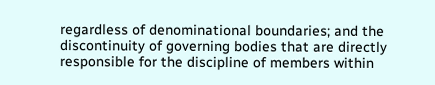regardless of denominational boundaries; and the discontinuity of governing bodies that are directly responsible for the discipline of members within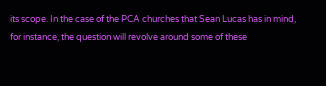its scope. In the case of the PCA churches that Sean Lucas has in mind, for instance, the question will revolve around some of these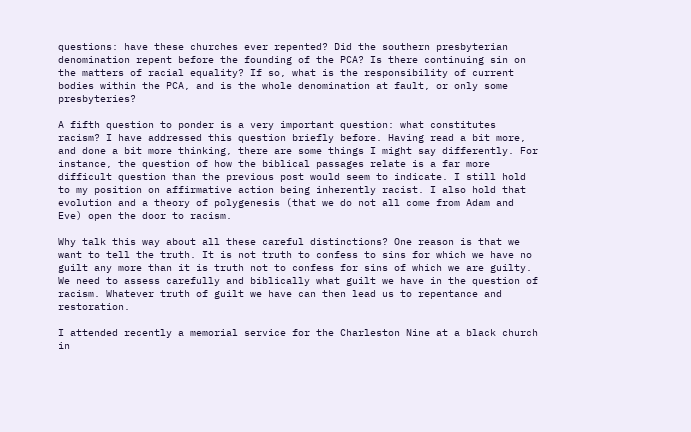questions: have these churches ever repented? Did the southern presbyterian denomination repent before the founding of the PCA? Is there continuing sin on the matters of racial equality? If so, what is the responsibility of current bodies within the PCA, and is the whole denomination at fault, or only some presbyteries?

A fifth question to ponder is a very important question: what constitutes racism? I have addressed this question briefly before. Having read a bit more, and done a bit more thinking, there are some things I might say differently. For instance, the question of how the biblical passages relate is a far more difficult question than the previous post would seem to indicate. I still hold to my position on affirmative action being inherently racist. I also hold that evolution and a theory of polygenesis (that we do not all come from Adam and Eve) open the door to racism.

Why talk this way about all these careful distinctions? One reason is that we want to tell the truth. It is not truth to confess to sins for which we have no guilt any more than it is truth not to confess for sins of which we are guilty. We need to assess carefully and biblically what guilt we have in the question of racism. Whatever truth of guilt we have can then lead us to repentance and restoration.

I attended recently a memorial service for the Charleston Nine at a black church in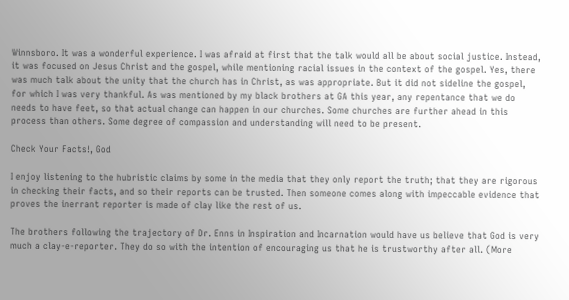Winnsboro. It was a wonderful experience. I was afraid at first that the talk would all be about social justice. Instead, it was focused on Jesus Christ and the gospel, while mentioning racial issues in the context of the gospel. Yes, there was much talk about the unity that the church has in Christ, as was appropriate. But it did not sideline the gospel, for which I was very thankful. As was mentioned by my black brothers at GA this year, any repentance that we do needs to have feet, so that actual change can happen in our churches. Some churches are further ahead in this process than others. Some degree of compassion and understanding will need to be present.

Check Your Facts!, God

I enjoy listening to the hubristic claims by some in the media that they only report the truth; that they are rigorous in checking their facts, and so their reports can be trusted. Then someone comes along with impeccable evidence that proves the inerrant reporter is made of clay like the rest of us.

The brothers following the trajectory of Dr. Enns in Inspiration and Incarnation would have us believe that God is very much a clay-e-reporter. They do so with the intention of encouraging us that he is trustworthy after all. (More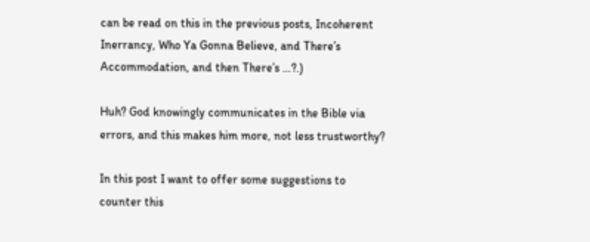can be read on this in the previous posts, Incoherent Inerrancy, Who Ya Gonna Believe, and There’s Accommodation, and then There’s …?.)

Huh? God knowingly communicates in the Bible via errors, and this makes him more, not less trustworthy?

In this post I want to offer some suggestions to counter this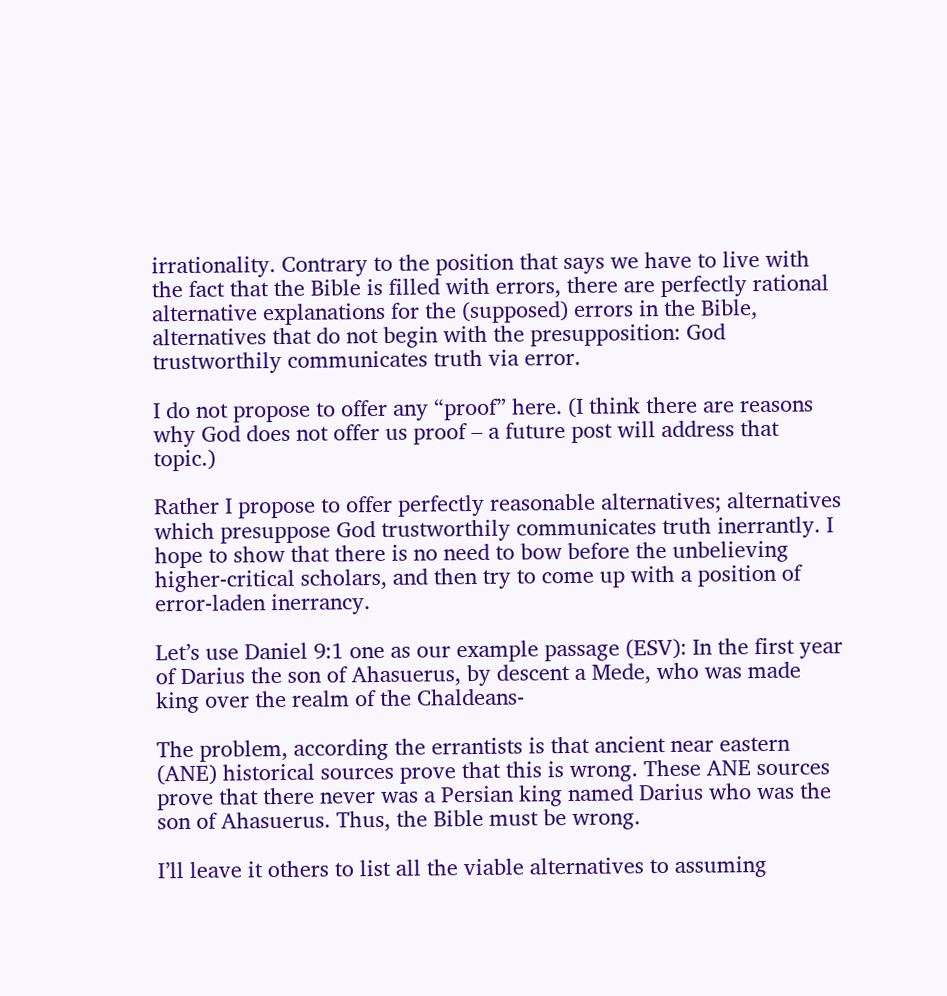irrationality. Contrary to the position that says we have to live with the fact that the Bible is filled with errors, there are perfectly rational alternative explanations for the (supposed) errors in the Bible, alternatives that do not begin with the presupposition: God trustworthily communicates truth via error.

I do not propose to offer any “proof” here. (I think there are reasons why God does not offer us proof – a future post will address that topic.)

Rather I propose to offer perfectly reasonable alternatives; alternatives which presuppose God trustworthily communicates truth inerrantly. I hope to show that there is no need to bow before the unbelieving higher-critical scholars, and then try to come up with a position of error-laden inerrancy.

Let’s use Daniel 9:1 one as our example passage (ESV): In the first year of Darius the son of Ahasuerus, by descent a Mede, who was made king over the realm of the Chaldeans-

The problem, according the errantists is that ancient near eastern (ANE) historical sources prove that this is wrong. These ANE sources prove that there never was a Persian king named Darius who was the son of Ahasuerus. Thus, the Bible must be wrong.

I’ll leave it others to list all the viable alternatives to assuming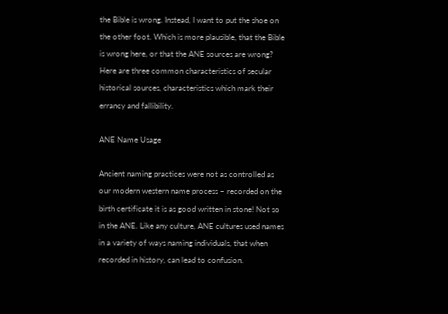the Bible is wrong. Instead, I want to put the shoe on the other foot. Which is more plausible, that the Bible is wrong here, or that the ANE sources are wrong? Here are three common characteristics of secular historical sources, characteristics which mark their errancy and fallibility.

ANE Name Usage

Ancient naming practices were not as controlled as our modern western name process – recorded on the birth certificate it is as good written in stone! Not so in the ANE. Like any culture, ANE cultures used names in a variety of ways naming individuals, that when recorded in history, can lead to confusion.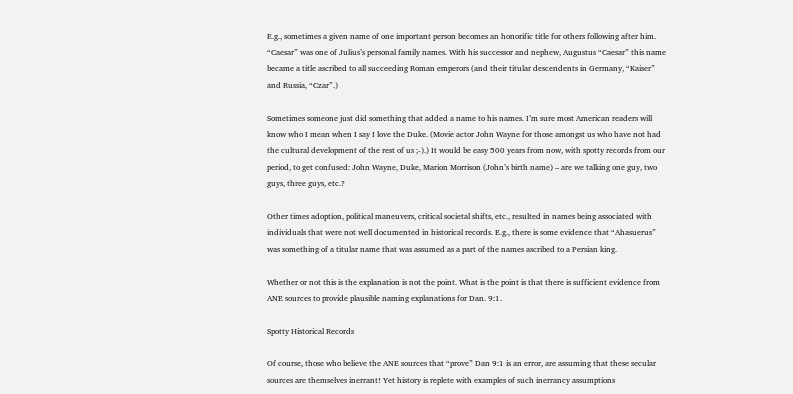E.g., sometimes a given name of one important person becomes an honorific title for others following after him. “Caesar” was one of Julius’s personal family names. With his successor and nephew, Augustus “Caesar” this name became a title ascribed to all succeeding Roman emperors (and their titular descendents in Germany, “Kaiser” and Russia, “Czar”.)

Sometimes someone just did something that added a name to his names. I’m sure most American readers will know who I mean when I say I love the Duke. (Movie actor John Wayne for those amongst us who have not had the cultural development of the rest of us ;-).) It would be easy 500 years from now, with spotty records from our period, to get confused: John Wayne, Duke, Marion Morrison (John’s birth name) – are we talking one guy, two guys, three guys, etc.?

Other times adoption, political maneuvers, critical societal shifts, etc., resulted in names being associated with individuals that were not well documented in historical records. E.g., there is some evidence that “Ahasuerus” was something of a titular name that was assumed as a part of the names ascribed to a Persian king.

Whether or not this is the explanation is not the point. What is the point is that there is sufficient evidence from ANE sources to provide plausible naming explanations for Dan. 9:1.

Spotty Historical Records

Of course, those who believe the ANE sources that “prove” Dan 9:1 is an error, are assuming that these secular sources are themselves inerrant! Yet history is replete with examples of such inerrancy assumptions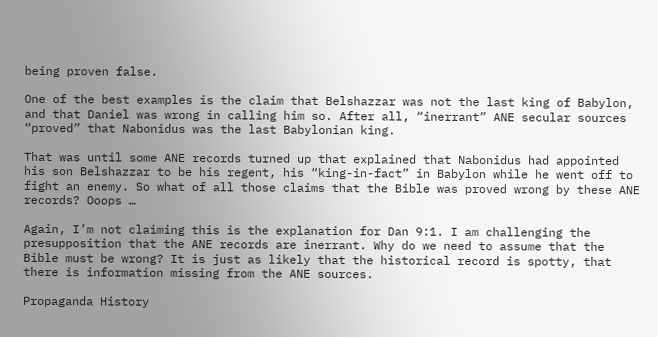being proven false.

One of the best examples is the claim that Belshazzar was not the last king of Babylon, and that Daniel was wrong in calling him so. After all, “inerrant” ANE secular sources “proved” that Nabonidus was the last Babylonian king.

That was until some ANE records turned up that explained that Nabonidus had appointed his son Belshazzar to be his regent, his “king-in-fact” in Babylon while he went off to fight an enemy. So what of all those claims that the Bible was proved wrong by these ANE records? Ooops …

Again, I’m not claiming this is the explanation for Dan 9:1. I am challenging the presupposition that the ANE records are inerrant. Why do we need to assume that the Bible must be wrong? It is just as likely that the historical record is spotty, that there is information missing from the ANE sources.

Propaganda History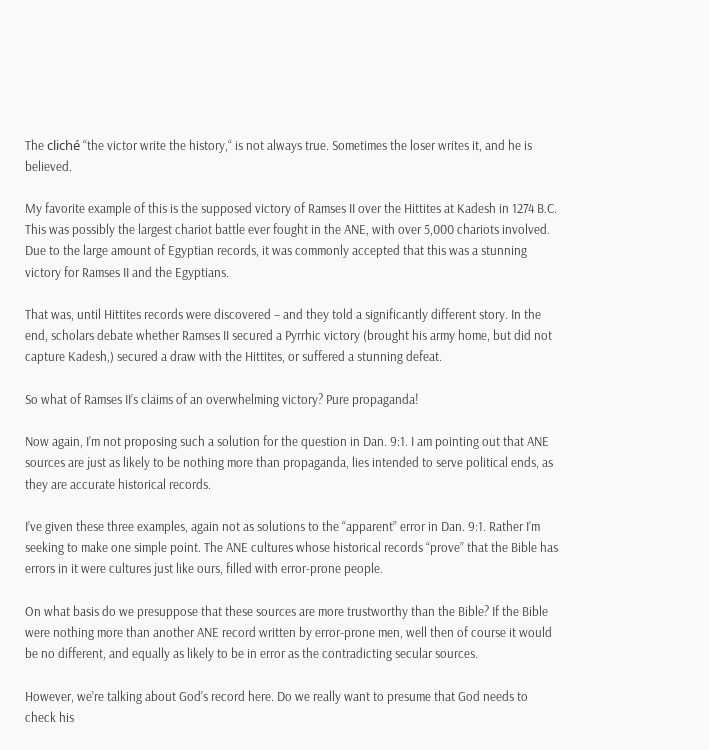The cliché “the victor write the history,“ is not always true. Sometimes the loser writes it, and he is believed.

My favorite example of this is the supposed victory of Ramses II over the Hittites at Kadesh in 1274 B.C. This was possibly the largest chariot battle ever fought in the ANE, with over 5,000 chariots involved. Due to the large amount of Egyptian records, it was commonly accepted that this was a stunning victory for Ramses II and the Egyptians.

That was, until Hittites records were discovered – and they told a significantly different story. In the end, scholars debate whether Ramses II secured a Pyrrhic victory (brought his army home, but did not capture Kadesh,) secured a draw with the Hittites, or suffered a stunning defeat.

So what of Ramses II’s claims of an overwhelming victory? Pure propaganda!

Now again, I’m not proposing such a solution for the question in Dan. 9:1. I am pointing out that ANE sources are just as likely to be nothing more than propaganda, lies intended to serve political ends, as they are accurate historical records.

I’ve given these three examples, again not as solutions to the “apparent” error in Dan. 9:1. Rather I’m seeking to make one simple point. The ANE cultures whose historical records “prove” that the Bible has errors in it were cultures just like ours, filled with error-prone people.

On what basis do we presuppose that these sources are more trustworthy than the Bible? If the Bible were nothing more than another ANE record written by error-prone men, well then of course it would be no different, and equally as likely to be in error as the contradicting secular sources.

However, we’re talking about God’s record here. Do we really want to presume that God needs to check his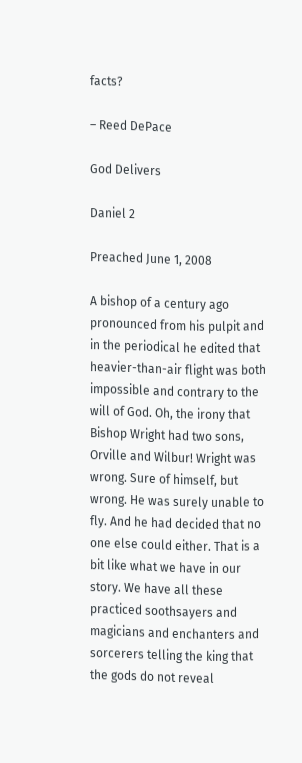facts?

– Reed DePace

God Delivers

Daniel 2

Preached June 1, 2008

A bishop of a century ago pronounced from his pulpit and in the periodical he edited that heavier-than-air flight was both impossible and contrary to the will of God. Oh, the irony that Bishop Wright had two sons, Orville and Wilbur! Wright was wrong. Sure of himself, but wrong. He was surely unable to fly. And he had decided that no one else could either. That is a bit like what we have in our story. We have all these practiced soothsayers and magicians and enchanters and sorcerers telling the king that the gods do not reveal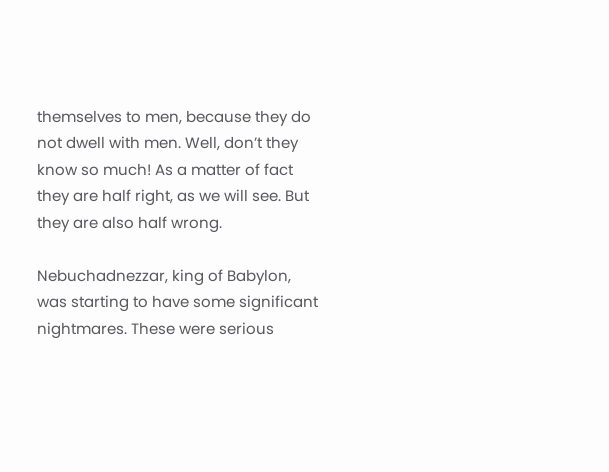themselves to men, because they do not dwell with men. Well, don’t they know so much! As a matter of fact they are half right, as we will see. But they are also half wrong.

Nebuchadnezzar, king of Babylon, was starting to have some significant nightmares. These were serious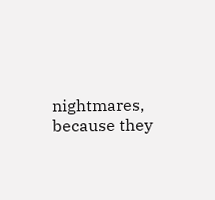nightmares, because they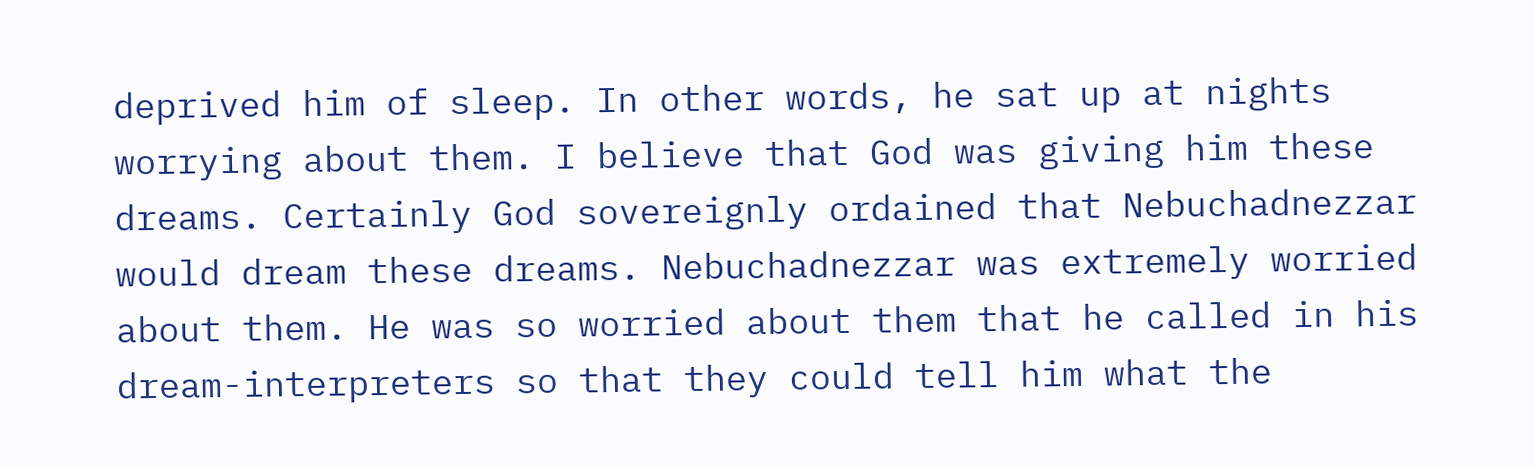deprived him of sleep. In other words, he sat up at nights worrying about them. I believe that God was giving him these dreams. Certainly God sovereignly ordained that Nebuchadnezzar would dream these dreams. Nebuchadnezzar was extremely worried about them. He was so worried about them that he called in his dream-interpreters so that they could tell him what the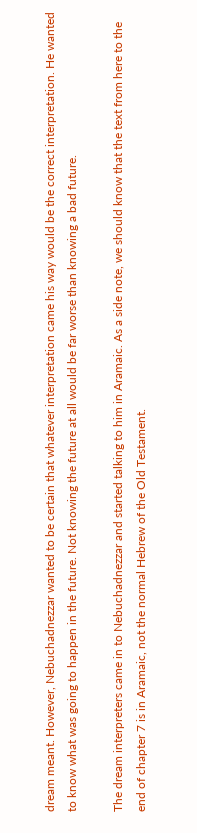dream meant. However, Nebuchadnezzar wanted to be certain that whatever interpretation came his way would be the correct interpretation. He wanted to know what was going to happen in the future. Not knowing the future at all would be far worse than knowing a bad future.

The dream interpreters came in to Nebuchadnezzar and started talking to him in Aramaic. As a side note, we should know that the text from here to the end of chapter 7 is in Aramaic, not the normal Hebrew of the Old Testament.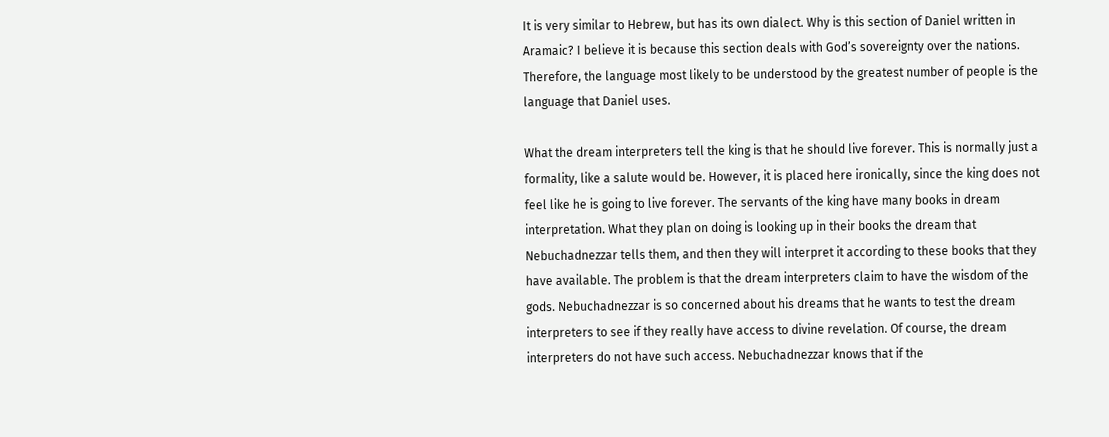It is very similar to Hebrew, but has its own dialect. Why is this section of Daniel written in Aramaic? I believe it is because this section deals with God’s sovereignty over the nations. Therefore, the language most likely to be understood by the greatest number of people is the language that Daniel uses.

What the dream interpreters tell the king is that he should live forever. This is normally just a formality, like a salute would be. However, it is placed here ironically, since the king does not feel like he is going to live forever. The servants of the king have many books in dream interpretation. What they plan on doing is looking up in their books the dream that Nebuchadnezzar tells them, and then they will interpret it according to these books that they have available. The problem is that the dream interpreters claim to have the wisdom of the gods. Nebuchadnezzar is so concerned about his dreams that he wants to test the dream interpreters to see if they really have access to divine revelation. Of course, the dream interpreters do not have such access. Nebuchadnezzar knows that if the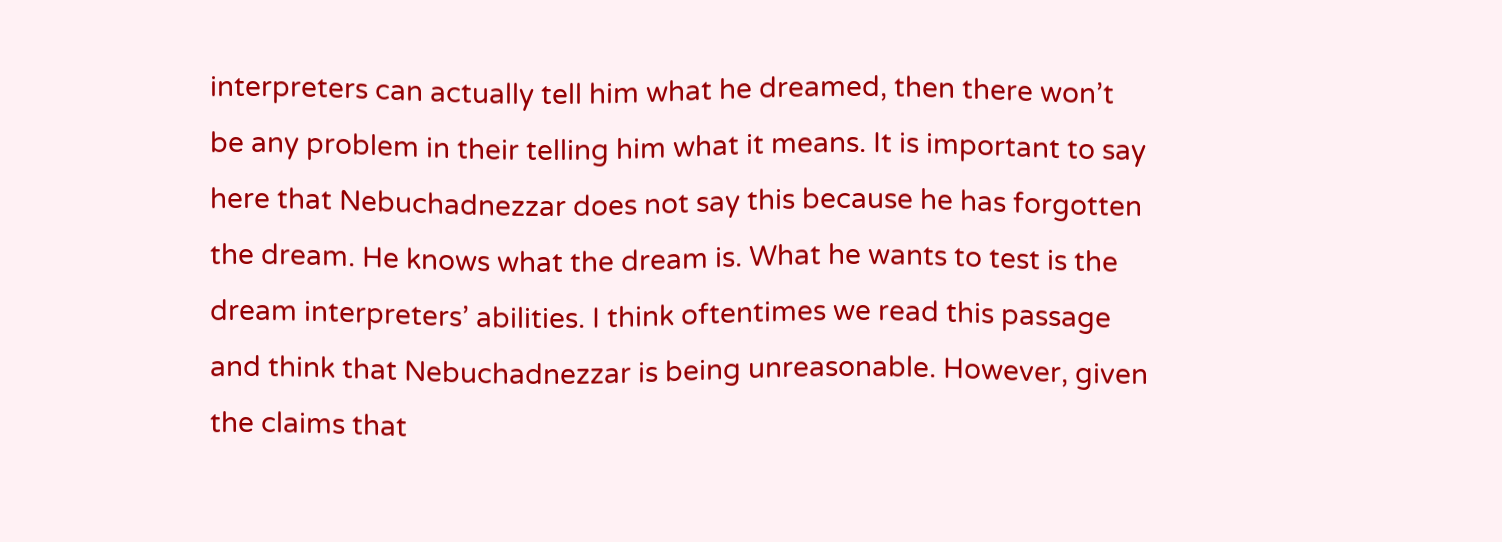interpreters can actually tell him what he dreamed, then there won’t be any problem in their telling him what it means. It is important to say here that Nebuchadnezzar does not say this because he has forgotten the dream. He knows what the dream is. What he wants to test is the dream interpreters’ abilities. I think oftentimes we read this passage and think that Nebuchadnezzar is being unreasonable. However, given the claims that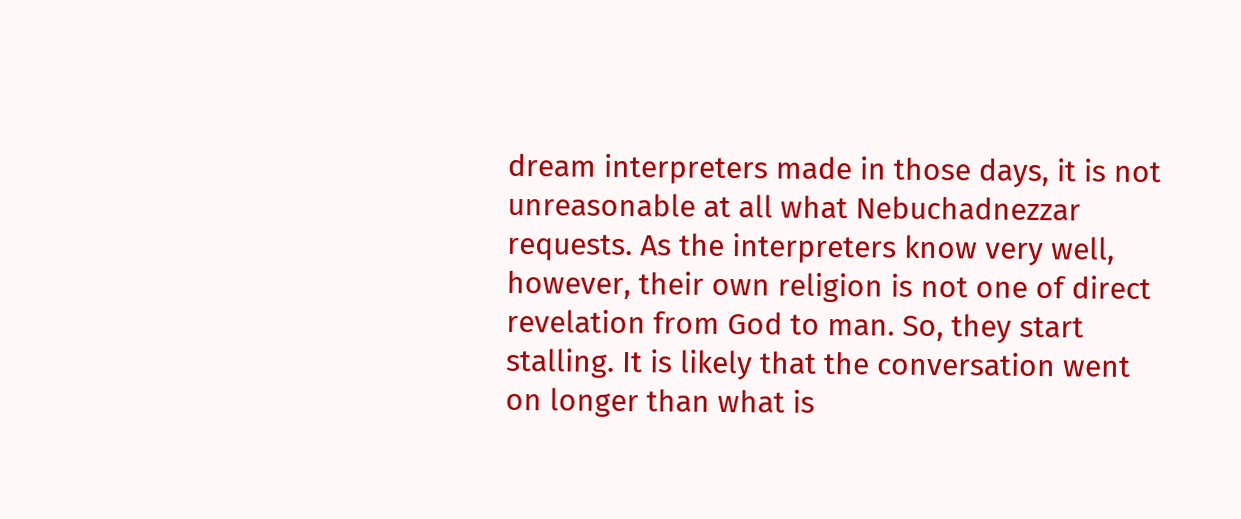dream interpreters made in those days, it is not unreasonable at all what Nebuchadnezzar requests. As the interpreters know very well, however, their own religion is not one of direct revelation from God to man. So, they start stalling. It is likely that the conversation went on longer than what is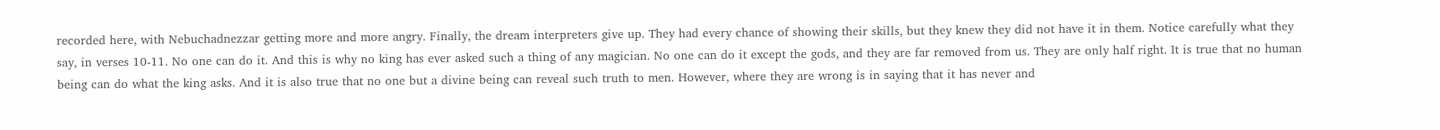recorded here, with Nebuchadnezzar getting more and more angry. Finally, the dream interpreters give up. They had every chance of showing their skills, but they knew they did not have it in them. Notice carefully what they say, in verses 10-11. No one can do it. And this is why no king has ever asked such a thing of any magician. No one can do it except the gods, and they are far removed from us. They are only half right. It is true that no human being can do what the king asks. And it is also true that no one but a divine being can reveal such truth to men. However, where they are wrong is in saying that it has never and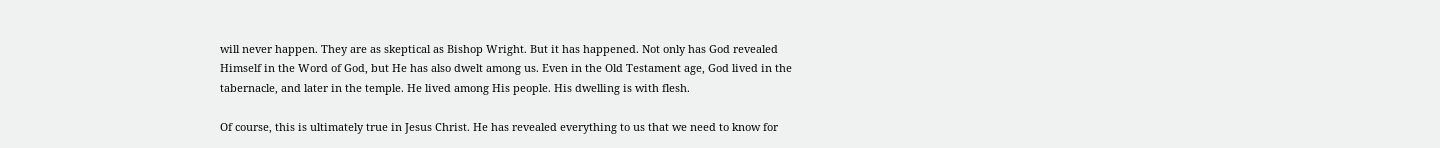will never happen. They are as skeptical as Bishop Wright. But it has happened. Not only has God revealed Himself in the Word of God, but He has also dwelt among us. Even in the Old Testament age, God lived in the tabernacle, and later in the temple. He lived among His people. His dwelling is with flesh.

Of course, this is ultimately true in Jesus Christ. He has revealed everything to us that we need to know for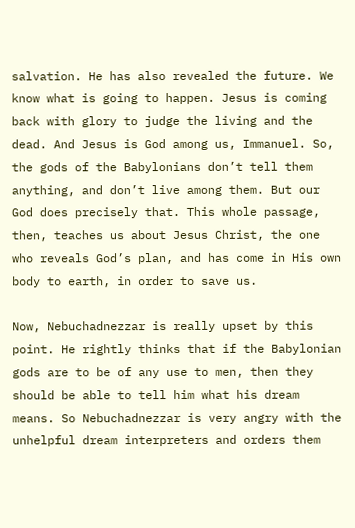salvation. He has also revealed the future. We know what is going to happen. Jesus is coming back with glory to judge the living and the dead. And Jesus is God among us, Immanuel. So, the gods of the Babylonians don’t tell them anything, and don’t live among them. But our God does precisely that. This whole passage, then, teaches us about Jesus Christ, the one who reveals God’s plan, and has come in His own body to earth, in order to save us.

Now, Nebuchadnezzar is really upset by this point. He rightly thinks that if the Babylonian gods are to be of any use to men, then they should be able to tell him what his dream means. So Nebuchadnezzar is very angry with the unhelpful dream interpreters and orders them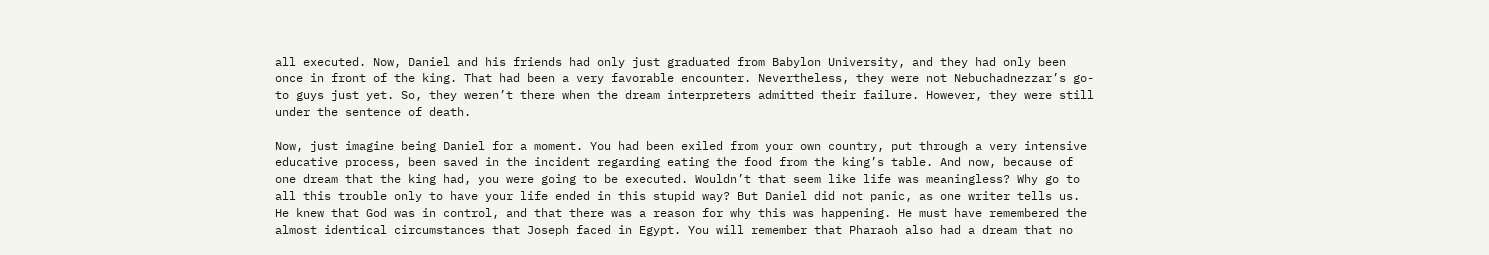all executed. Now, Daniel and his friends had only just graduated from Babylon University, and they had only been once in front of the king. That had been a very favorable encounter. Nevertheless, they were not Nebuchadnezzar’s go-to guys just yet. So, they weren’t there when the dream interpreters admitted their failure. However, they were still under the sentence of death.

Now, just imagine being Daniel for a moment. You had been exiled from your own country, put through a very intensive educative process, been saved in the incident regarding eating the food from the king’s table. And now, because of one dream that the king had, you were going to be executed. Wouldn’t that seem like life was meaningless? Why go to all this trouble only to have your life ended in this stupid way? But Daniel did not panic, as one writer tells us. He knew that God was in control, and that there was a reason for why this was happening. He must have remembered the almost identical circumstances that Joseph faced in Egypt. You will remember that Pharaoh also had a dream that no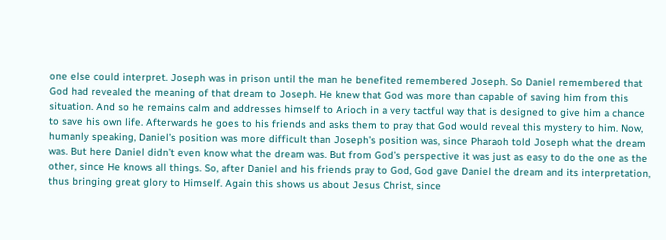one else could interpret. Joseph was in prison until the man he benefited remembered Joseph. So Daniel remembered that God had revealed the meaning of that dream to Joseph. He knew that God was more than capable of saving him from this situation. And so he remains calm and addresses himself to Arioch in a very tactful way that is designed to give him a chance to save his own life. Afterwards he goes to his friends and asks them to pray that God would reveal this mystery to him. Now, humanly speaking, Daniel’s position was more difficult than Joseph’s position was, since Pharaoh told Joseph what the dream was. But here Daniel didn’t even know what the dream was. But from God’s perspective it was just as easy to do the one as the other, since He knows all things. So, after Daniel and his friends pray to God, God gave Daniel the dream and its interpretation, thus bringing great glory to Himself. Again this shows us about Jesus Christ, since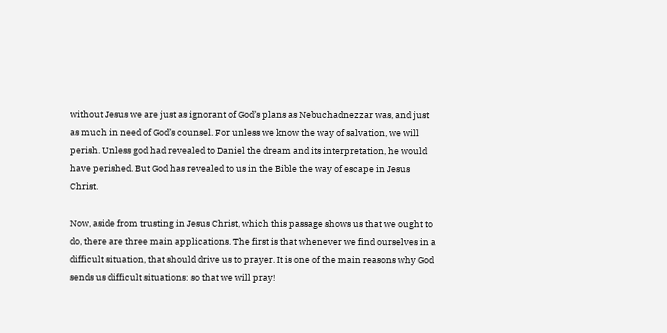without Jesus we are just as ignorant of God’s plans as Nebuchadnezzar was, and just as much in need of God’s counsel. For unless we know the way of salvation, we will perish. Unless god had revealed to Daniel the dream and its interpretation, he would have perished. But God has revealed to us in the Bible the way of escape in Jesus Christ.

Now, aside from trusting in Jesus Christ, which this passage shows us that we ought to do, there are three main applications. The first is that whenever we find ourselves in a difficult situation, that should drive us to prayer. It is one of the main reasons why God sends us difficult situations: so that we will pray!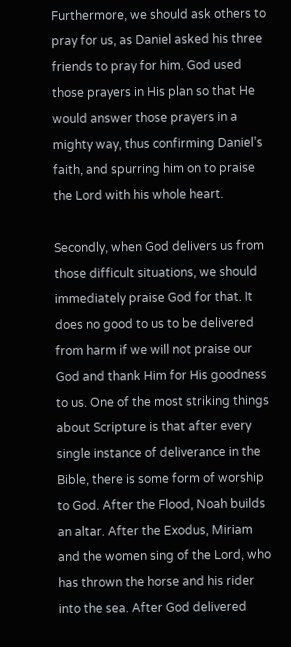Furthermore, we should ask others to pray for us, as Daniel asked his three friends to pray for him. God used those prayers in His plan so that He would answer those prayers in a mighty way, thus confirming Daniel’s faith, and spurring him on to praise the Lord with his whole heart.

Secondly, when God delivers us from those difficult situations, we should immediately praise God for that. It does no good to us to be delivered from harm if we will not praise our God and thank Him for His goodness to us. One of the most striking things about Scripture is that after every single instance of deliverance in the Bible, there is some form of worship to God. After the Flood, Noah builds an altar. After the Exodus, Miriam and the women sing of the Lord, who has thrown the horse and his rider into the sea. After God delivered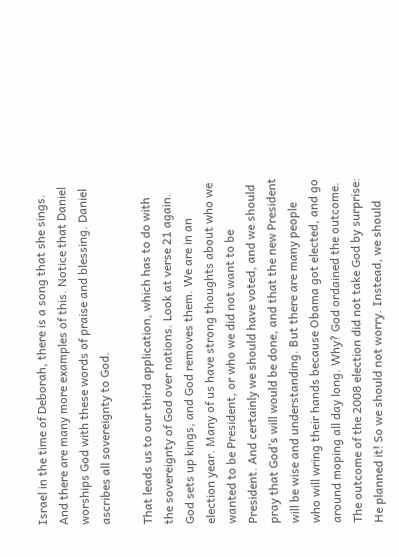Israel in the time of Deborah, there is a song that she sings. And there are many more examples of this. Notice that Daniel worships God with these words of praise and blessing. Daniel ascribes all sovereignty to God.

That leads us to our third application, which has to do with the sovereignty of God over nations. Look at verse 21 again. God sets up kings, and God removes them. We are in an election year. Many of us have strong thoughts about who we wanted to be President, or who we did not want to be President. And certainly we should have voted, and we should pray that God’s will would be done, and that the new President will be wise and understanding. But there are many people who will wring their hands because Obama got elected, and go around moping all day long. Why? God ordained the outcome. The outcome of the 2008 election did not take God by surprise: He planned it! So we should not worry. Instead, we should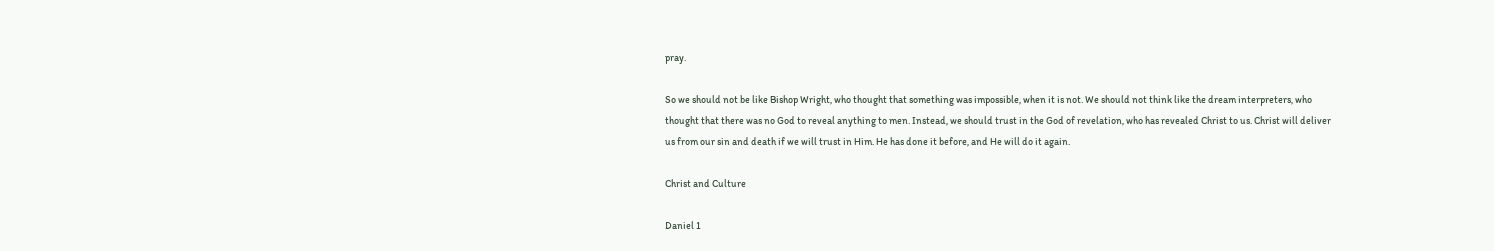pray.

So we should not be like Bishop Wright, who thought that something was impossible, when it is not. We should not think like the dream interpreters, who thought that there was no God to reveal anything to men. Instead, we should trust in the God of revelation, who has revealed Christ to us. Christ will deliver us from our sin and death if we will trust in Him. He has done it before, and He will do it again.

Christ and Culture

Daniel 1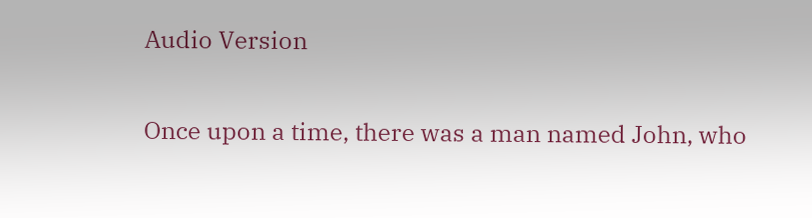Audio Version

Once upon a time, there was a man named John, who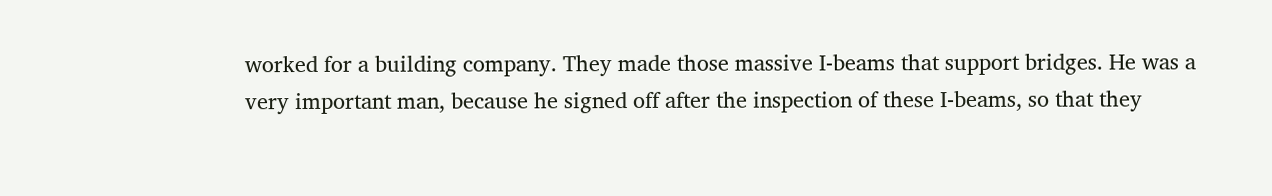worked for a building company. They made those massive I-beams that support bridges. He was a very important man, because he signed off after the inspection of these I-beams, so that they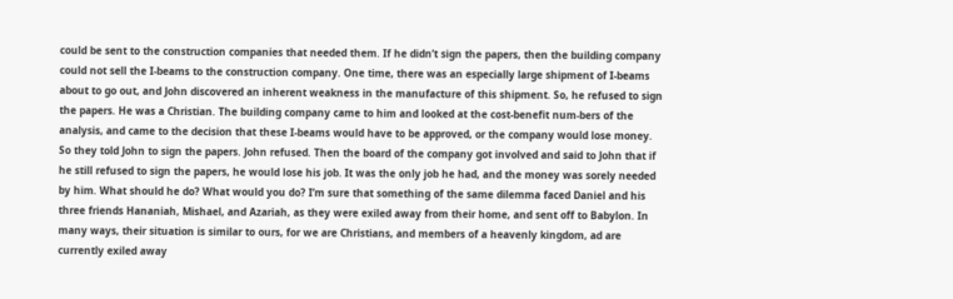could be sent to the construction companies that needed them. If he didn’t sign the papers, then the building company could not sell the I-beams to the construction company. One time, there was an especially large shipment of I-beams about to go out, and John discovered an inherent weakness in the manufacture of this shipment. So, he refused to sign the papers. He was a Christian. The building company came to him and looked at the cost-benefit num-bers of the analysis, and came to the decision that these I-beams would have to be approved, or the company would lose money. So they told John to sign the papers. John refused. Then the board of the company got involved and said to John that if he still refused to sign the papers, he would lose his job. It was the only job he had, and the money was sorely needed by him. What should he do? What would you do? I’m sure that something of the same dilemma faced Daniel and his three friends Hananiah, Mishael, and Azariah, as they were exiled away from their home, and sent off to Babylon. In many ways, their situation is similar to ours, for we are Christians, and members of a heavenly kingdom, ad are currently exiled away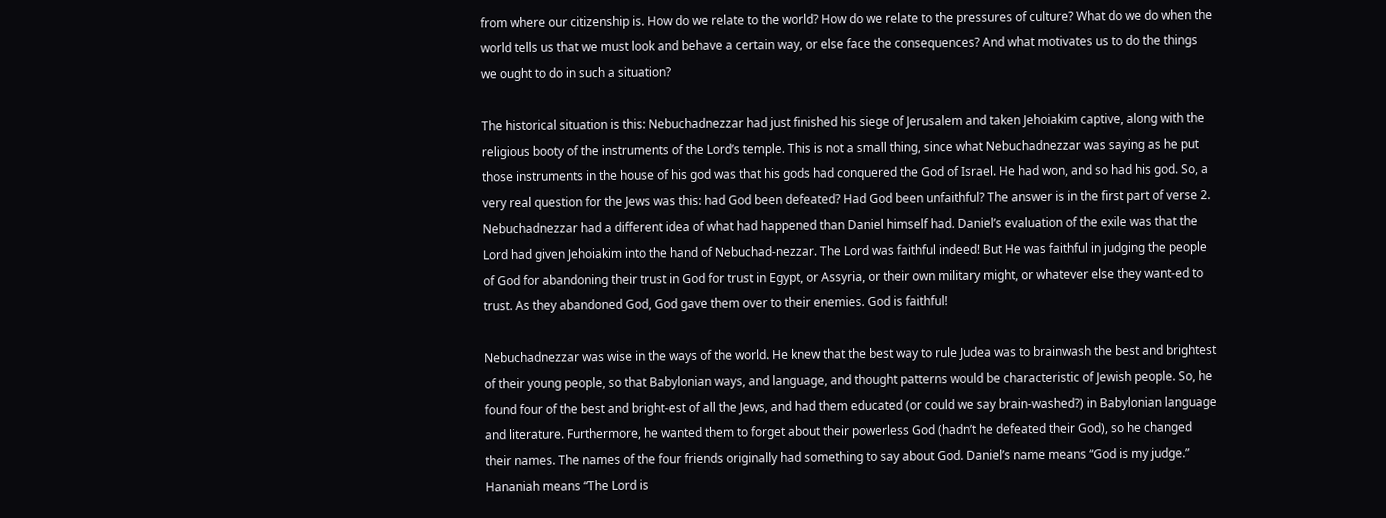from where our citizenship is. How do we relate to the world? How do we relate to the pressures of culture? What do we do when the world tells us that we must look and behave a certain way, or else face the consequences? And what motivates us to do the things we ought to do in such a situation?

The historical situation is this: Nebuchadnezzar had just finished his siege of Jerusalem and taken Jehoiakim captive, along with the religious booty of the instruments of the Lord’s temple. This is not a small thing, since what Nebuchadnezzar was saying as he put those instruments in the house of his god was that his gods had conquered the God of Israel. He had won, and so had his god. So, a very real question for the Jews was this: had God been defeated? Had God been unfaithful? The answer is in the first part of verse 2. Nebuchadnezzar had a different idea of what had happened than Daniel himself had. Daniel’s evaluation of the exile was that the Lord had given Jehoiakim into the hand of Nebuchad-nezzar. The Lord was faithful indeed! But He was faithful in judging the people of God for abandoning their trust in God for trust in Egypt, or Assyria, or their own military might, or whatever else they want-ed to trust. As they abandoned God, God gave them over to their enemies. God is faithful!

Nebuchadnezzar was wise in the ways of the world. He knew that the best way to rule Judea was to brainwash the best and brightest of their young people, so that Babylonian ways, and language, and thought patterns would be characteristic of Jewish people. So, he found four of the best and bright-est of all the Jews, and had them educated (or could we say brain-washed?) in Babylonian language and literature. Furthermore, he wanted them to forget about their powerless God (hadn’t he defeated their God), so he changed their names. The names of the four friends originally had something to say about God. Daniel’s name means “God is my judge.” Hananiah means “The Lord is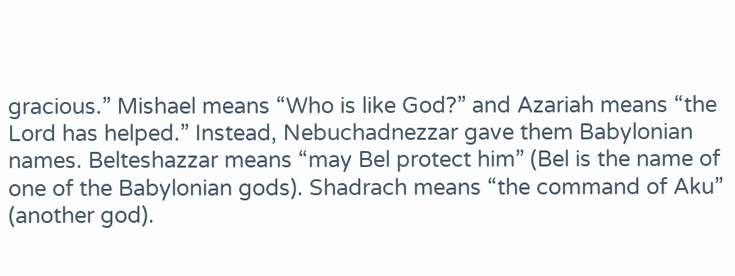gracious.” Mishael means “Who is like God?” and Azariah means “the Lord has helped.” Instead, Nebuchadnezzar gave them Babylonian names. Belteshazzar means “may Bel protect him” (Bel is the name of one of the Babylonian gods). Shadrach means “the command of Aku” (another god).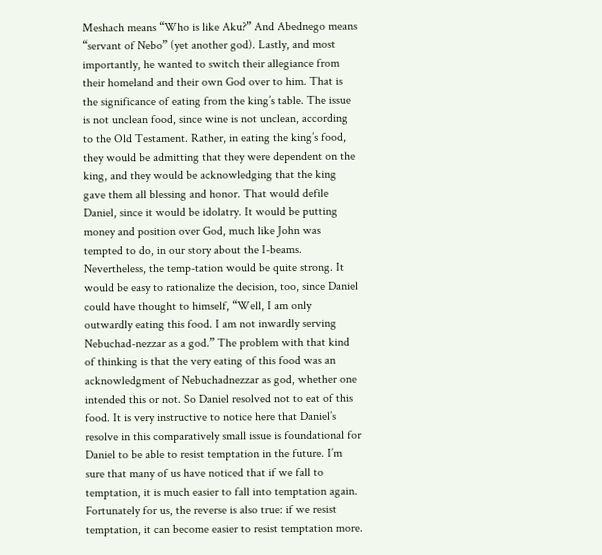Meshach means “Who is like Aku?” And Abednego means “servant of Nebo” (yet another god). Lastly, and most importantly, he wanted to switch their allegiance from their homeland and their own God over to him. That is the significance of eating from the king’s table. The issue is not unclean food, since wine is not unclean, according to the Old Testament. Rather, in eating the king’s food, they would be admitting that they were dependent on the king, and they would be acknowledging that the king gave them all blessing and honor. That would defile Daniel, since it would be idolatry. It would be putting money and position over God, much like John was tempted to do, in our story about the I-beams. Nevertheless, the temp-tation would be quite strong. It would be easy to rationalize the decision, too, since Daniel could have thought to himself, “Well, I am only outwardly eating this food. I am not inwardly serving Nebuchad-nezzar as a god.” The problem with that kind of thinking is that the very eating of this food was an acknowledgment of Nebuchadnezzar as god, whether one intended this or not. So Daniel resolved not to eat of this food. It is very instructive to notice here that Daniel’s resolve in this comparatively small issue is foundational for Daniel to be able to resist temptation in the future. I’m sure that many of us have noticed that if we fall to temptation, it is much easier to fall into temptation again. Fortunately for us, the reverse is also true: if we resist temptation, it can become easier to resist temptation more.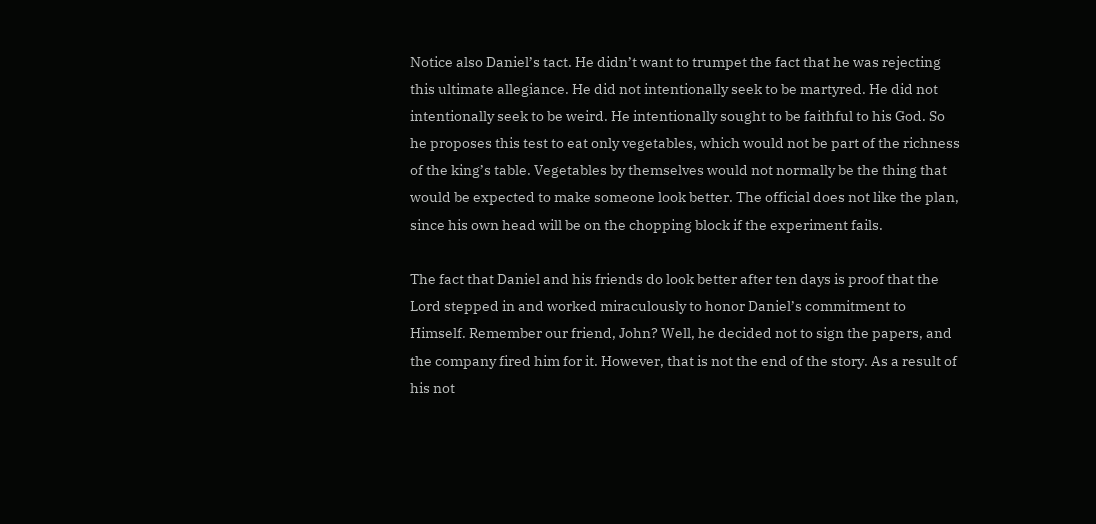Notice also Daniel’s tact. He didn’t want to trumpet the fact that he was rejecting this ultimate allegiance. He did not intentionally seek to be martyred. He did not intentionally seek to be weird. He intentionally sought to be faithful to his God. So he proposes this test to eat only vegetables, which would not be part of the richness of the king’s table. Vegetables by themselves would not normally be the thing that would be expected to make someone look better. The official does not like the plan, since his own head will be on the chopping block if the experiment fails.

The fact that Daniel and his friends do look better after ten days is proof that the Lord stepped in and worked miraculously to honor Daniel’s commitment to Himself. Remember our friend, John? Well, he decided not to sign the papers, and the company fired him for it. However, that is not the end of the story. As a result of his not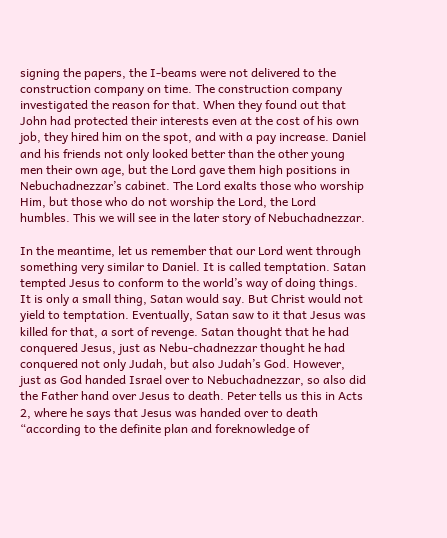signing the papers, the I-beams were not delivered to the construction company on time. The construction company investigated the reason for that. When they found out that John had protected their interests even at the cost of his own job, they hired him on the spot, and with a pay increase. Daniel and his friends not only looked better than the other young men their own age, but the Lord gave them high positions in Nebuchadnezzar’s cabinet. The Lord exalts those who worship Him, but those who do not worship the Lord, the Lord humbles. This we will see in the later story of Nebuchadnezzar.

In the meantime, let us remember that our Lord went through something very similar to Daniel. It is called temptation. Satan tempted Jesus to conform to the world’s way of doing things. It is only a small thing, Satan would say. But Christ would not yield to temptation. Eventually, Satan saw to it that Jesus was killed for that, a sort of revenge. Satan thought that he had conquered Jesus, just as Nebu-chadnezzar thought he had conquered not only Judah, but also Judah’s God. However, just as God handed Israel over to Nebuchadnezzar, so also did the Father hand over Jesus to death. Peter tells us this in Acts 2, where he says that Jesus was handed over to death “according to the definite plan and foreknowledge of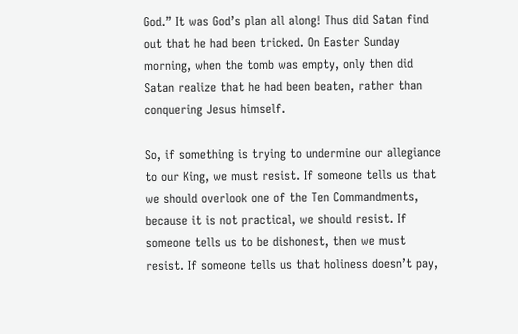God.” It was God’s plan all along! Thus did Satan find out that he had been tricked. On Easter Sunday morning, when the tomb was empty, only then did Satan realize that he had been beaten, rather than conquering Jesus himself.

So, if something is trying to undermine our allegiance to our King, we must resist. If someone tells us that we should overlook one of the Ten Commandments, because it is not practical, we should resist. If someone tells us to be dishonest, then we must resist. If someone tells us that holiness doesn’t pay,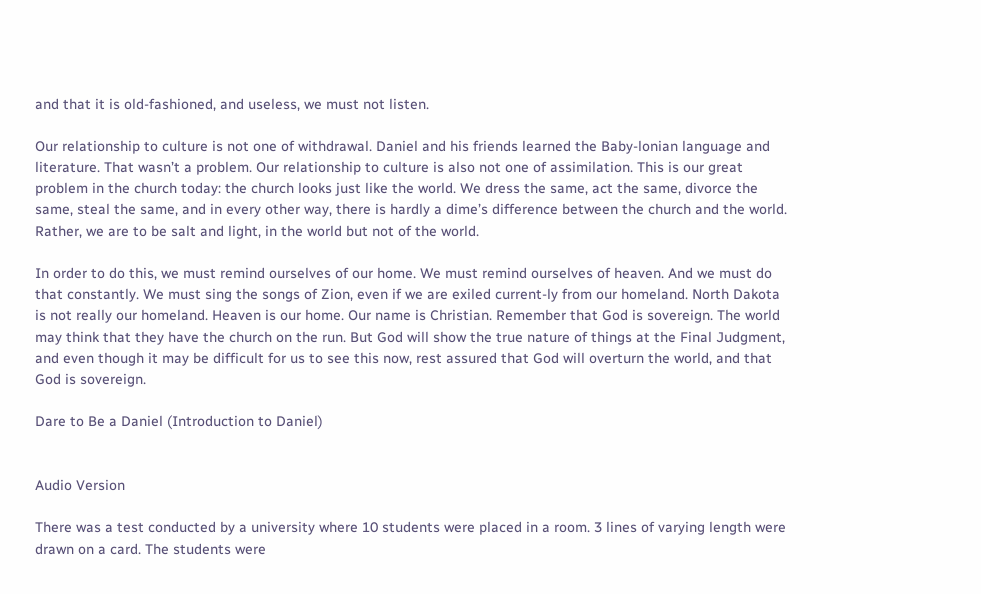and that it is old-fashioned, and useless, we must not listen.

Our relationship to culture is not one of withdrawal. Daniel and his friends learned the Baby-lonian language and literature. That wasn’t a problem. Our relationship to culture is also not one of assimilation. This is our great problem in the church today: the church looks just like the world. We dress the same, act the same, divorce the same, steal the same, and in every other way, there is hardly a dime’s difference between the church and the world. Rather, we are to be salt and light, in the world but not of the world.

In order to do this, we must remind ourselves of our home. We must remind ourselves of heaven. And we must do that constantly. We must sing the songs of Zion, even if we are exiled current-ly from our homeland. North Dakota is not really our homeland. Heaven is our home. Our name is Christian. Remember that God is sovereign. The world may think that they have the church on the run. But God will show the true nature of things at the Final Judgment, and even though it may be difficult for us to see this now, rest assured that God will overturn the world, and that God is sovereign.

Dare to Be a Daniel (Introduction to Daniel)


Audio Version

There was a test conducted by a university where 10 students were placed in a room. 3 lines of varying length were drawn on a card. The students were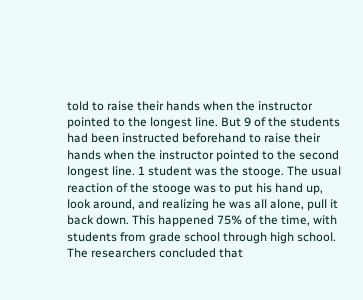told to raise their hands when the instructor pointed to the longest line. But 9 of the students had been instructed beforehand to raise their hands when the instructor pointed to the second longest line. 1 student was the stooge. The usual reaction of the stooge was to put his hand up, look around, and realizing he was all alone, pull it back down. This happened 75% of the time, with students from grade school through high school. The researchers concluded that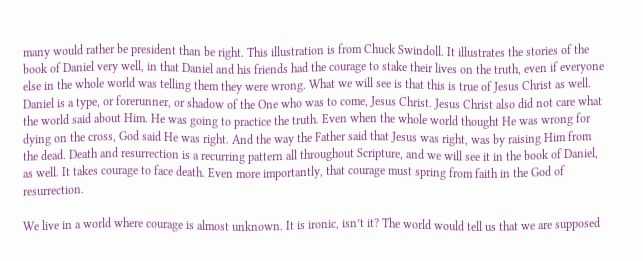many would rather be president than be right. This illustration is from Chuck Swindoll. It illustrates the stories of the book of Daniel very well, in that Daniel and his friends had the courage to stake their lives on the truth, even if everyone else in the whole world was telling them they were wrong. What we will see is that this is true of Jesus Christ as well. Daniel is a type, or forerunner, or shadow of the One who was to come, Jesus Christ. Jesus Christ also did not care what the world said about Him. He was going to practice the truth. Even when the whole world thought He was wrong for dying on the cross, God said He was right. And the way the Father said that Jesus was right, was by raising Him from the dead. Death and resurrection is a recurring pattern all throughout Scripture, and we will see it in the book of Daniel, as well. It takes courage to face death. Even more importantly, that courage must spring from faith in the God of resurrection.

We live in a world where courage is almost unknown. It is ironic, isn’t it? The world would tell us that we are supposed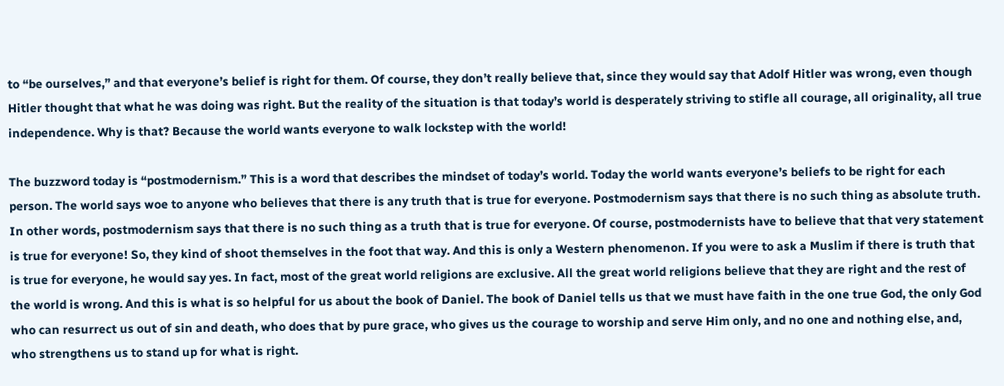to “be ourselves,” and that everyone’s belief is right for them. Of course, they don’t really believe that, since they would say that Adolf Hitler was wrong, even though Hitler thought that what he was doing was right. But the reality of the situation is that today’s world is desperately striving to stifle all courage, all originality, all true independence. Why is that? Because the world wants everyone to walk lockstep with the world!

The buzzword today is “postmodernism.” This is a word that describes the mindset of today’s world. Today the world wants everyone’s beliefs to be right for each person. The world says woe to anyone who believes that there is any truth that is true for everyone. Postmodernism says that there is no such thing as absolute truth. In other words, postmodernism says that there is no such thing as a truth that is true for everyone. Of course, postmodernists have to believe that that very statement is true for everyone! So, they kind of shoot themselves in the foot that way. And this is only a Western phenomenon. If you were to ask a Muslim if there is truth that is true for everyone, he would say yes. In fact, most of the great world religions are exclusive. All the great world religions believe that they are right and the rest of the world is wrong. And this is what is so helpful for us about the book of Daniel. The book of Daniel tells us that we must have faith in the one true God, the only God who can resurrect us out of sin and death, who does that by pure grace, who gives us the courage to worship and serve Him only, and no one and nothing else, and, who strengthens us to stand up for what is right.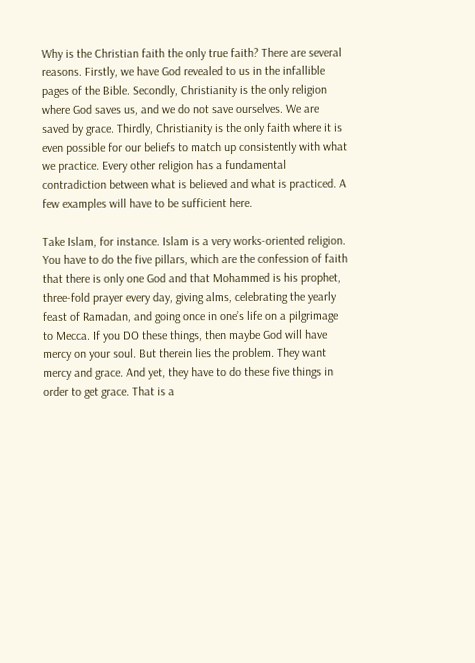Why is the Christian faith the only true faith? There are several reasons. Firstly, we have God revealed to us in the infallible pages of the Bible. Secondly, Christianity is the only religion where God saves us, and we do not save ourselves. We are saved by grace. Thirdly, Christianity is the only faith where it is even possible for our beliefs to match up consistently with what we practice. Every other religion has a fundamental contradiction between what is believed and what is practiced. A few examples will have to be sufficient here.

Take Islam, for instance. Islam is a very works-oriented religion. You have to do the five pillars, which are the confession of faith that there is only one God and that Mohammed is his prophet, three-fold prayer every day, giving alms, celebrating the yearly feast of Ramadan, and going once in one’s life on a pilgrimage to Mecca. If you DO these things, then maybe God will have mercy on your soul. But therein lies the problem. They want mercy and grace. And yet, they have to do these five things in order to get grace. That is a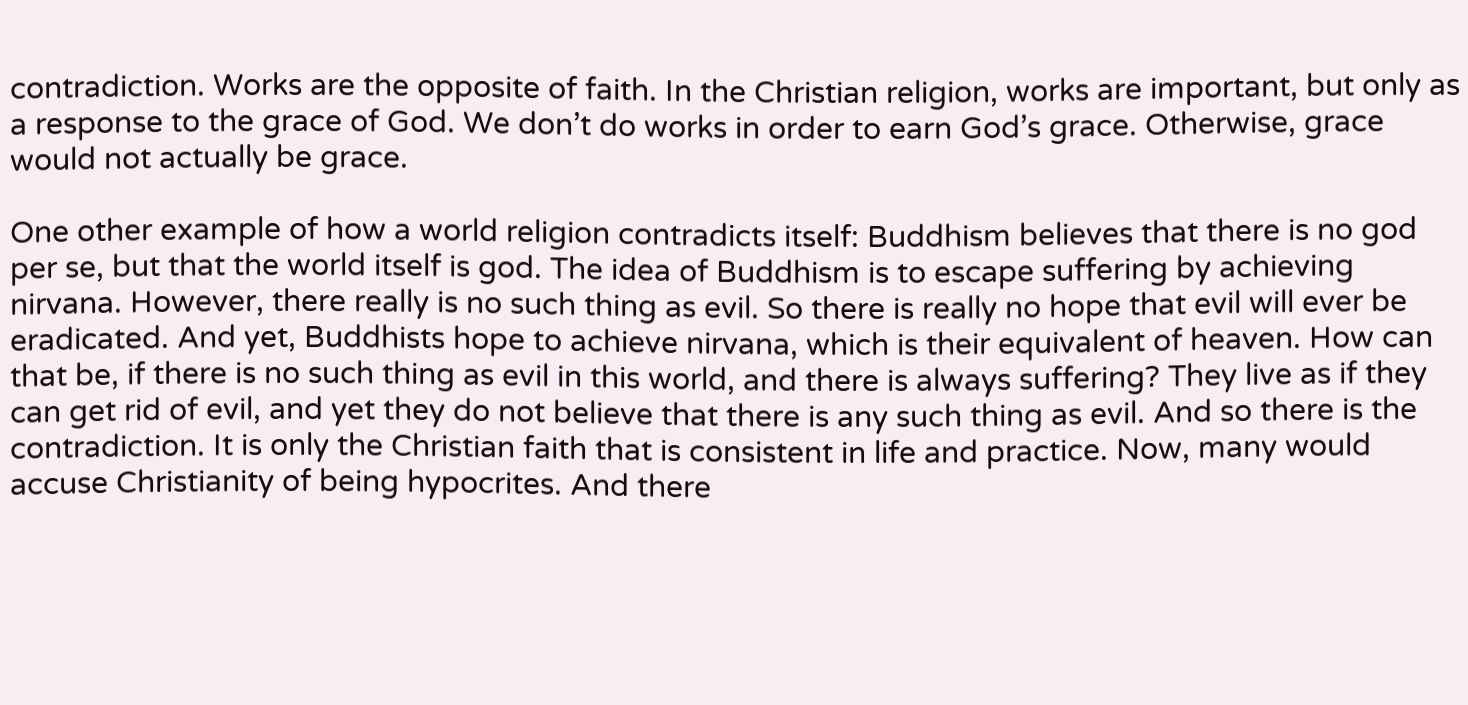contradiction. Works are the opposite of faith. In the Christian religion, works are important, but only as a response to the grace of God. We don’t do works in order to earn God’s grace. Otherwise, grace would not actually be grace.

One other example of how a world religion contradicts itself: Buddhism believes that there is no god per se, but that the world itself is god. The idea of Buddhism is to escape suffering by achieving nirvana. However, there really is no such thing as evil. So there is really no hope that evil will ever be eradicated. And yet, Buddhists hope to achieve nirvana, which is their equivalent of heaven. How can that be, if there is no such thing as evil in this world, and there is always suffering? They live as if they can get rid of evil, and yet they do not believe that there is any such thing as evil. And so there is the contradiction. It is only the Christian faith that is consistent in life and practice. Now, many would accuse Christianity of being hypocrites. And there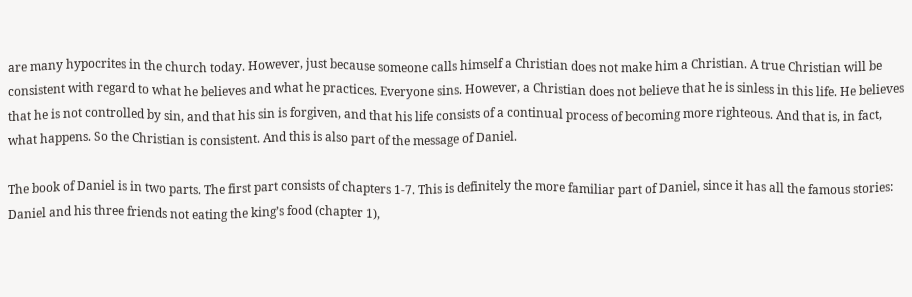are many hypocrites in the church today. However, just because someone calls himself a Christian does not make him a Christian. A true Christian will be consistent with regard to what he believes and what he practices. Everyone sins. However, a Christian does not believe that he is sinless in this life. He believes that he is not controlled by sin, and that his sin is forgiven, and that his life consists of a continual process of becoming more righteous. And that is, in fact, what happens. So the Christian is consistent. And this is also part of the message of Daniel.

The book of Daniel is in two parts. The first part consists of chapters 1-7. This is definitely the more familiar part of Daniel, since it has all the famous stories: Daniel and his three friends not eating the king’s food (chapter 1),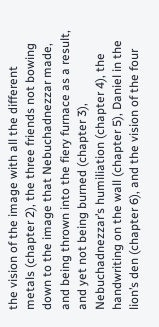the vision of the image with all the different metals (chapter 2), the three friends not bowing down to the image that Nebuchadnezzar made, and being thrown into the fiery furnace as a result, and yet not being burned (chapter 3), Nebuchadnezzar’s humiliation (chapter 4), the handwriting on the wall (chapter 5), Daniel in the lion’s den (chapter 6), and the vision of the four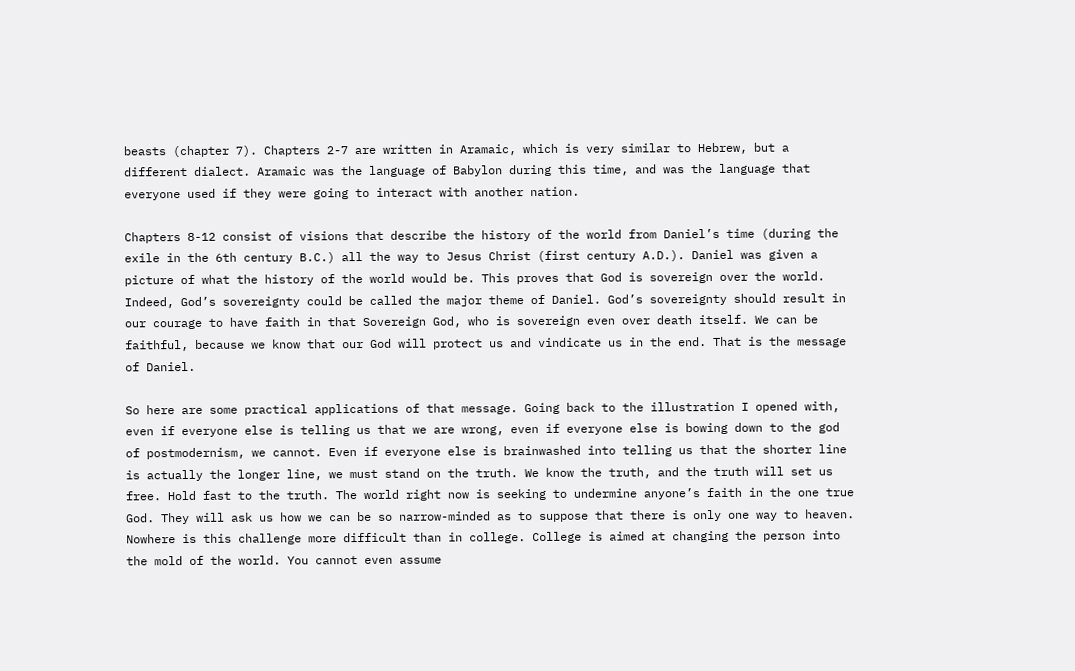beasts (chapter 7). Chapters 2-7 are written in Aramaic, which is very similar to Hebrew, but a different dialect. Aramaic was the language of Babylon during this time, and was the language that everyone used if they were going to interact with another nation.

Chapters 8-12 consist of visions that describe the history of the world from Daniel’s time (during the exile in the 6th century B.C.) all the way to Jesus Christ (first century A.D.). Daniel was given a picture of what the history of the world would be. This proves that God is sovereign over the world. Indeed, God’s sovereignty could be called the major theme of Daniel. God’s sovereignty should result in our courage to have faith in that Sovereign God, who is sovereign even over death itself. We can be faithful, because we know that our God will protect us and vindicate us in the end. That is the message of Daniel.

So here are some practical applications of that message. Going back to the illustration I opened with, even if everyone else is telling us that we are wrong, even if everyone else is bowing down to the god of postmodernism, we cannot. Even if everyone else is brainwashed into telling us that the shorter line is actually the longer line, we must stand on the truth. We know the truth, and the truth will set us free. Hold fast to the truth. The world right now is seeking to undermine anyone’s faith in the one true God. They will ask us how we can be so narrow-minded as to suppose that there is only one way to heaven. Nowhere is this challenge more difficult than in college. College is aimed at changing the person into the mold of the world. You cannot even assume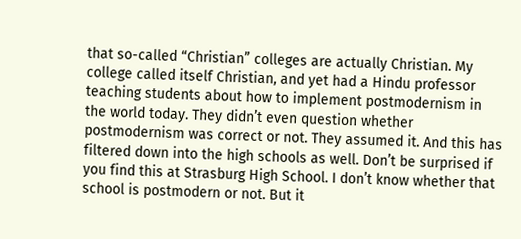that so-called “Christian” colleges are actually Christian. My college called itself Christian, and yet had a Hindu professor teaching students about how to implement postmodernism in the world today. They didn’t even question whether postmodernism was correct or not. They assumed it. And this has filtered down into the high schools as well. Don’t be surprised if you find this at Strasburg High School. I don’t know whether that school is postmodern or not. But it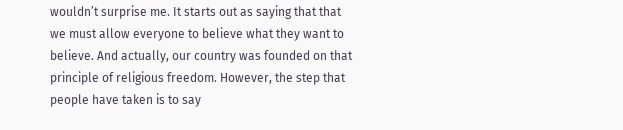wouldn’t surprise me. It starts out as saying that that we must allow everyone to believe what they want to believe. And actually, our country was founded on that principle of religious freedom. However, the step that people have taken is to say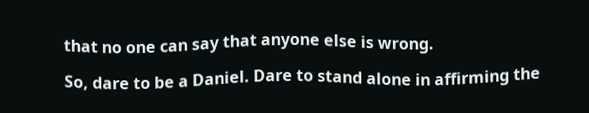that no one can say that anyone else is wrong.

So, dare to be a Daniel. Dare to stand alone in affirming the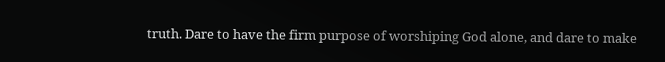truth. Dare to have the firm purpose of worshiping God alone, and dare to make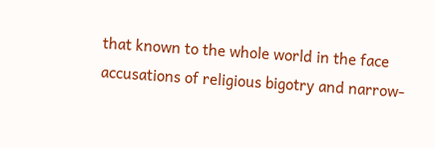that known to the whole world in the face accusations of religious bigotry and narrow-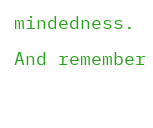mindedness. And remember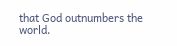that God outnumbers the world.